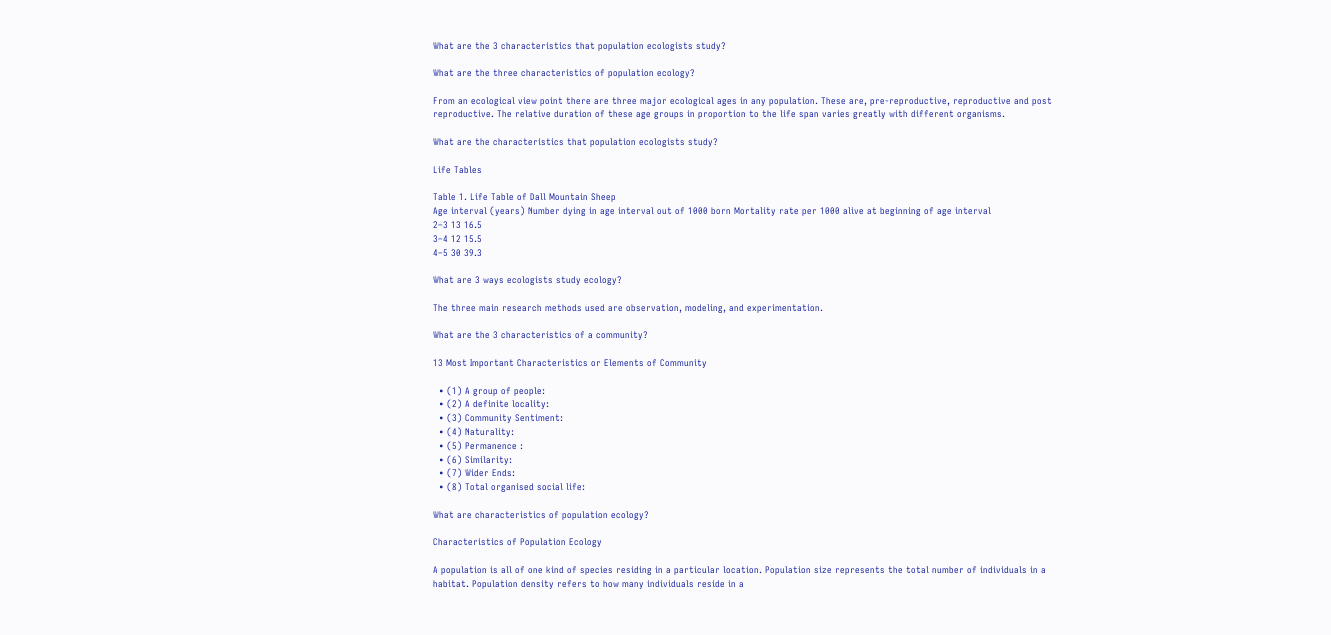What are the 3 characteristics that population ecologists study?

What are the three characteristics of population ecology?

From an ecological view point there are three major ecological ages in any population. These are, pre-reproductive, reproductive and post reproductive. The relative duration of these age groups in proportion to the life span varies greatly with different organisms.

What are the characteristics that population ecologists study?

Life Tables

Table 1. Life Table of Dall Mountain Sheep
Age interval (years) Number dying in age interval out of 1000 born Mortality rate per 1000 alive at beginning of age interval
2–3 13 16.5
3–4 12 15.5
4–5 30 39.3

What are 3 ways ecologists study ecology?

The three main research methods used are observation, modeling, and experimentation.

What are the 3 characteristics of a community?

13 Most Important Characteristics or Elements of Community

  • (1) A group of people:
  • (2) A definite locality:
  • (3) Community Sentiment:
  • (4) Naturality:
  • (5) Permanence :
  • (6) Similarity:
  • (7) Wider Ends:
  • (8) Total organised social life:

What are characteristics of population ecology?

Characteristics of Population Ecology

A population is all of one kind of species residing in a particular location. Population size represents the total number of individuals in a habitat. Population density refers to how many individuals reside in a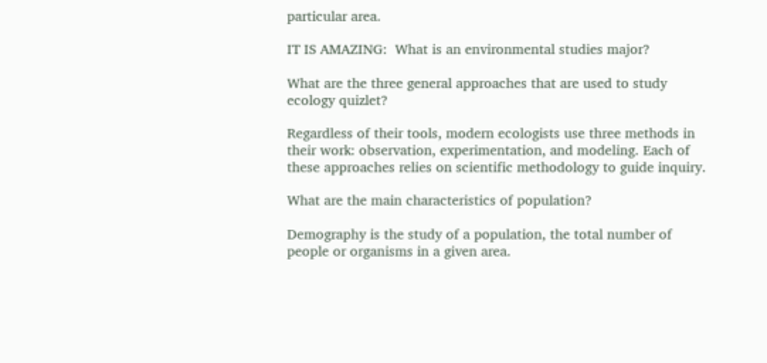particular area.

IT IS AMAZING:  What is an environmental studies major?

What are the three general approaches that are used to study ecology quizlet?

Regardless of their tools, modern ecologists use three methods in their work: observation, experimentation, and modeling. Each of these approaches relies on scientific methodology to guide inquiry.

What are the main characteristics of population?

Demography is the study of a population, the total number of people or organisms in a given area.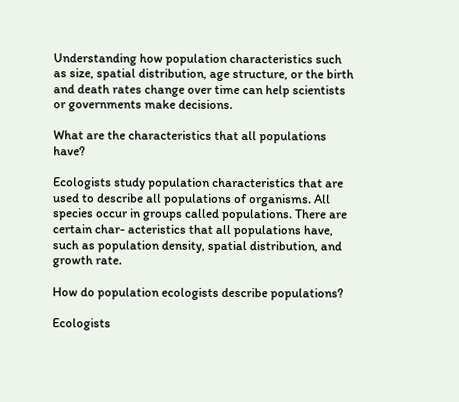Understanding how population characteristics such as size, spatial distribution, age structure, or the birth and death rates change over time can help scientists or governments make decisions.

What are the characteristics that all populations have?

Ecologists study population characteristics that are used to describe all populations of organisms. All species occur in groups called populations. There are certain char- acteristics that all populations have, such as population density, spatial distribution, and growth rate.

How do population ecologists describe populations?

Ecologists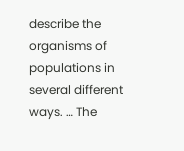describe the organisms of populations in several different ways. … The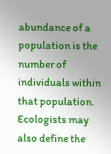abundance of a population is the number of individuals within that population. Ecologists may also define the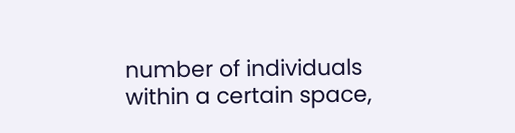number of individuals within a certain space,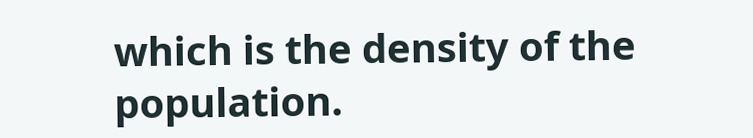which is the density of the population.